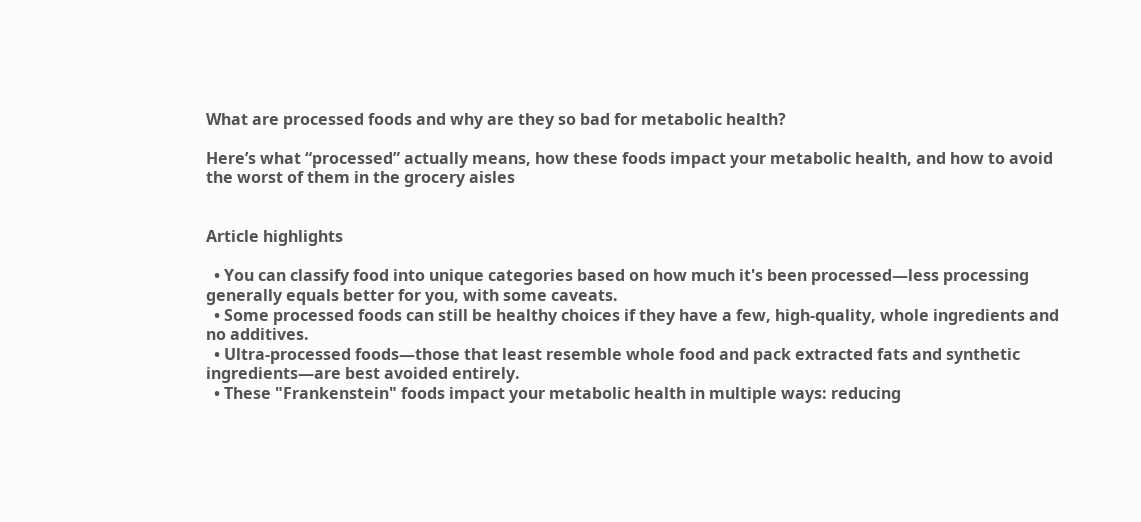What are processed foods and why are they so bad for metabolic health?

Here’s what “processed” actually means, how these foods impact your metabolic health, and how to avoid the worst of them in the grocery aisles


Article highlights

  • You can classify food into unique categories based on how much it's been processed—less processing generally equals better for you, with some caveats.
  • Some processed foods can still be healthy choices if they have a few, high-quality, whole ingredients and no additives.
  • Ultra-processed foods—those that least resemble whole food and pack extracted fats and synthetic ingredients—are best avoided entirely.
  • These "Frankenstein" foods impact your metabolic health in multiple ways: reducing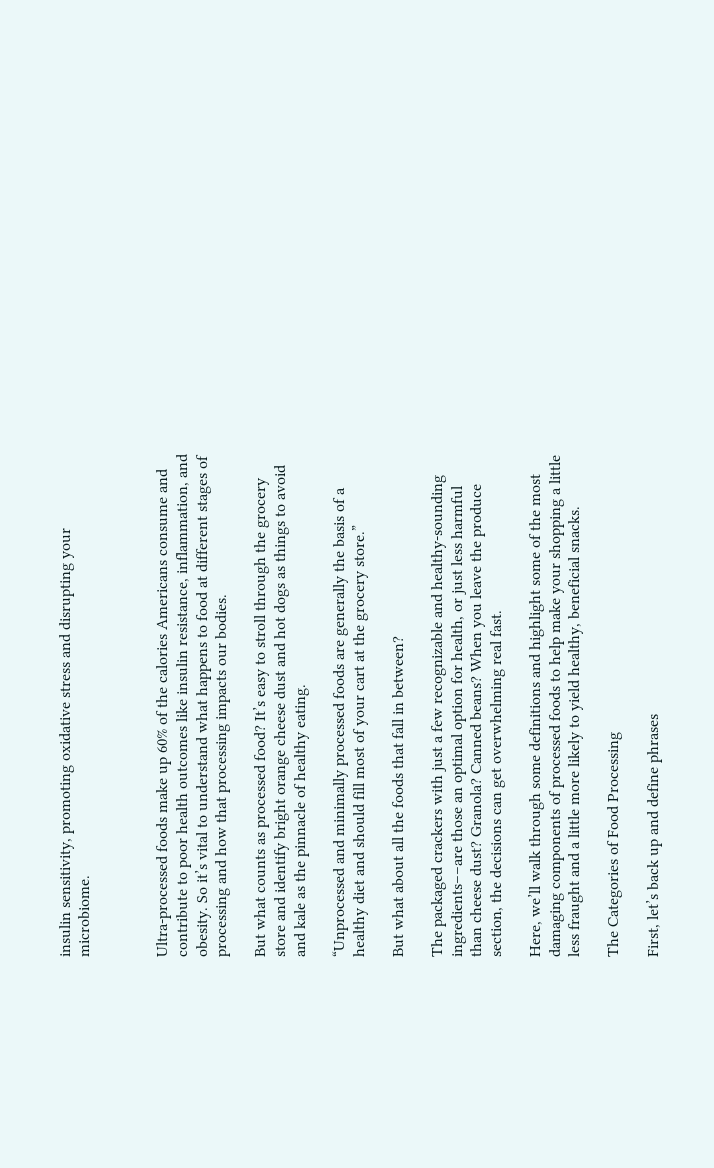insulin sensitivity, promoting oxidative stress and disrupting your microbiome.



Ultra-processed foods make up 60% of the calories Americans consume and contribute to poor health outcomes like insulin resistance, inflammation, and obesity. So it’s vital to understand what happens to food at different stages of processing and how that processing impacts our bodies.

But what counts as processed food? It’s easy to stroll through the grocery store and identify bright orange cheese dust and hot dogs as things to avoid and kale as the pinnacle of healthy eating.

“Unprocessed and minimally processed foods are generally the basis of a healthy diet and should fill most of your cart at the grocery store.”

But what about all the foods that fall in between?

The packaged crackers with just a few recognizable and healthy-sounding ingredients––are those an optimal option for health, or just less harmful than cheese dust? Granola? Canned beans? When you leave the produce section, the decisions can get overwhelming real fast.

Here, we’ll walk through some definitions and highlight some of the most damaging components of processed foods to help make your shopping a little less fraught and a little more likely to yield healthy, beneficial snacks.

The Categories of Food Processing

First, let’s back up and define phrases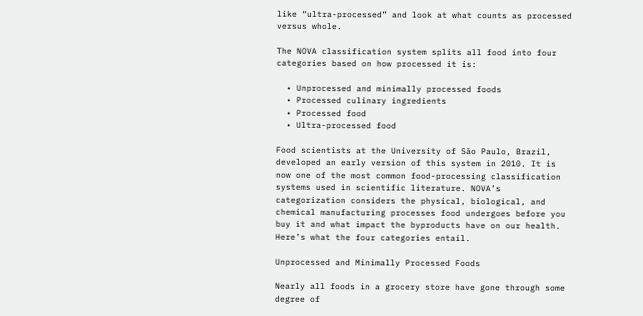like “ultra-processed” and look at what counts as processed versus whole.

The NOVA classification system splits all food into four categories based on how processed it is:

  • Unprocessed and minimally processed foods
  • Processed culinary ingredients
  • Processed food
  • Ultra-processed food

Food scientists at the University of São Paulo, Brazil, developed an early version of this system in 2010. It is now one of the most common food-processing classification systems used in scientific literature. NOVA’s categorization considers the physical, biological, and chemical manufacturing processes food undergoes before you buy it and what impact the byproducts have on our health. Here’s what the four categories entail.

Unprocessed and Minimally Processed Foods

Nearly all foods in a grocery store have gone through some degree of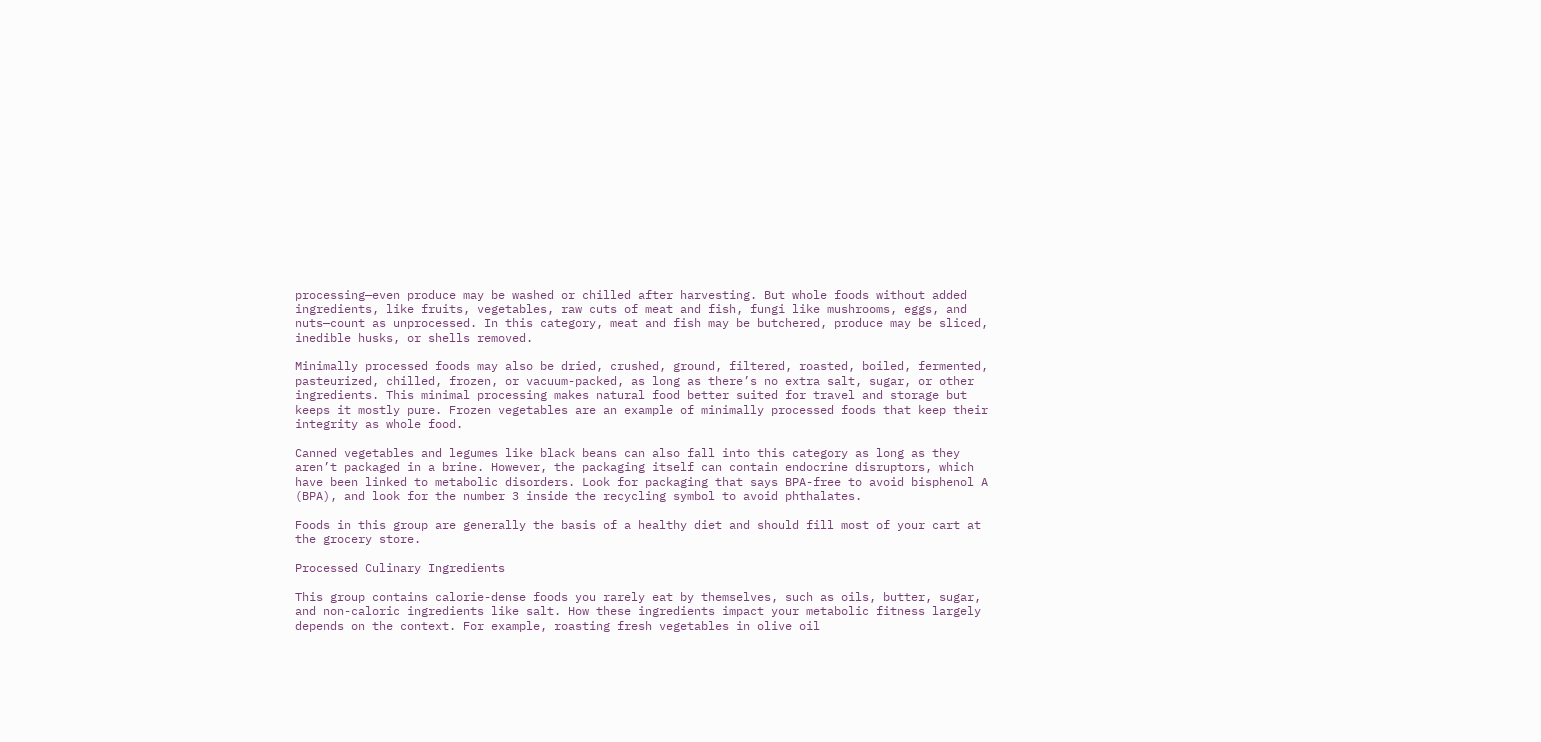processing—even produce may be washed or chilled after harvesting. But whole foods without added ingredients, like fruits, vegetables, raw cuts of meat and fish, fungi like mushrooms, eggs, and nuts—count as unprocessed. In this category, meat and fish may be butchered, produce may be sliced, inedible husks, or shells removed.

Minimally processed foods may also be dried, crushed, ground, filtered, roasted, boiled, fermented, pasteurized, chilled, frozen, or vacuum-packed, as long as there’s no extra salt, sugar, or other ingredients. This minimal processing makes natural food better suited for travel and storage but keeps it mostly pure. Frozen vegetables are an example of minimally processed foods that keep their integrity as whole food.

Canned vegetables and legumes like black beans can also fall into this category as long as they aren’t packaged in a brine. However, the packaging itself can contain endocrine disruptors, which have been linked to metabolic disorders. Look for packaging that says BPA-free to avoid bisphenol A (BPA), and look for the number 3 inside the recycling symbol to avoid phthalates.

Foods in this group are generally the basis of a healthy diet and should fill most of your cart at the grocery store.

Processed Culinary Ingredients

This group contains calorie-dense foods you rarely eat by themselves, such as oils, butter, sugar, and non-caloric ingredients like salt. How these ingredients impact your metabolic fitness largely depends on the context. For example, roasting fresh vegetables in olive oil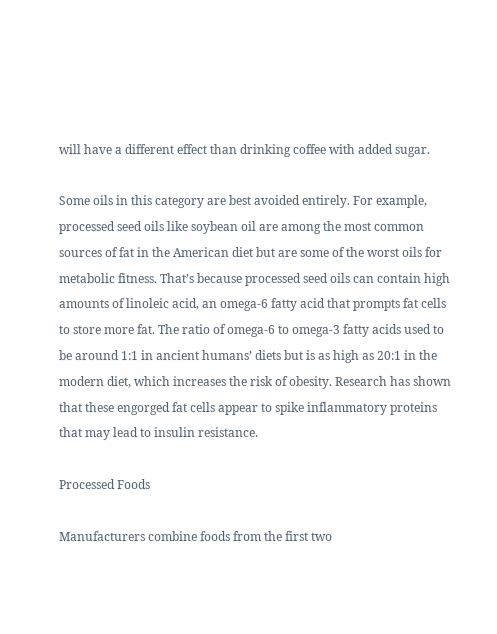will have a different effect than drinking coffee with added sugar.

Some oils in this category are best avoided entirely. For example, processed seed oils like soybean oil are among the most common sources of fat in the American diet but are some of the worst oils for metabolic fitness. That’s because processed seed oils can contain high amounts of linoleic acid, an omega-6 fatty acid that prompts fat cells to store more fat. The ratio of omega-6 to omega-3 fatty acids used to be around 1:1 in ancient humans’ diets but is as high as 20:1 in the modern diet, which increases the risk of obesity. Research has shown that these engorged fat cells appear to spike inflammatory proteins that may lead to insulin resistance.

Processed Foods

Manufacturers combine foods from the first two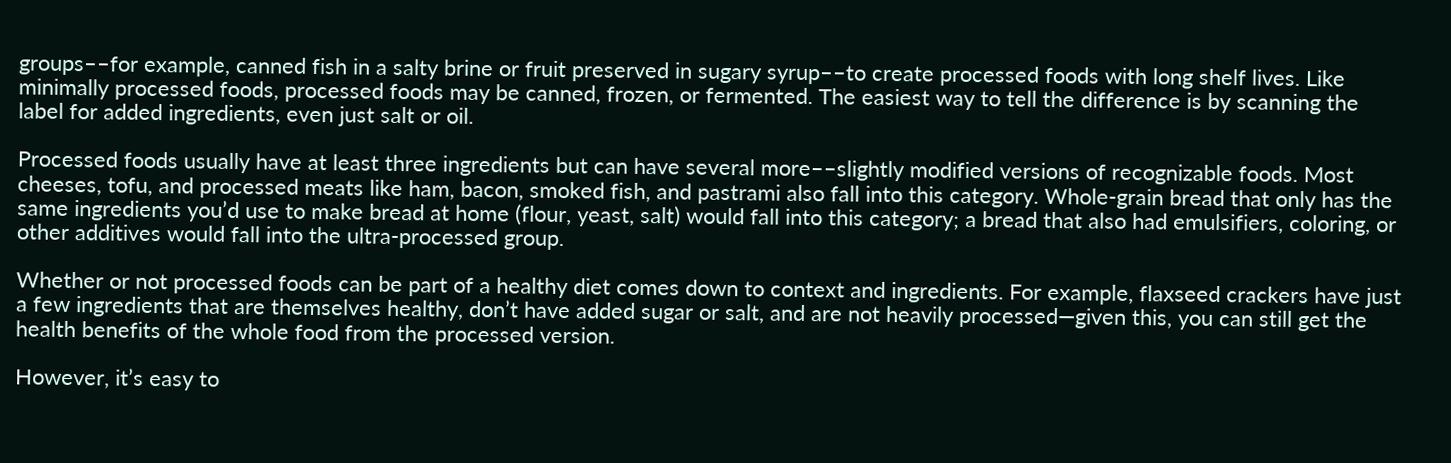groups––for example, canned fish in a salty brine or fruit preserved in sugary syrup––to create processed foods with long shelf lives. Like minimally processed foods, processed foods may be canned, frozen, or fermented. The easiest way to tell the difference is by scanning the label for added ingredients, even just salt or oil.

Processed foods usually have at least three ingredients but can have several more––slightly modified versions of recognizable foods. Most cheeses, tofu, and processed meats like ham, bacon, smoked fish, and pastrami also fall into this category. Whole-grain bread that only has the same ingredients you’d use to make bread at home (flour, yeast, salt) would fall into this category; a bread that also had emulsifiers, coloring, or other additives would fall into the ultra-processed group.

Whether or not processed foods can be part of a healthy diet comes down to context and ingredients. For example, flaxseed crackers have just a few ingredients that are themselves healthy, don’t have added sugar or salt, and are not heavily processed—given this, you can still get the health benefits of the whole food from the processed version.

However, it’s easy to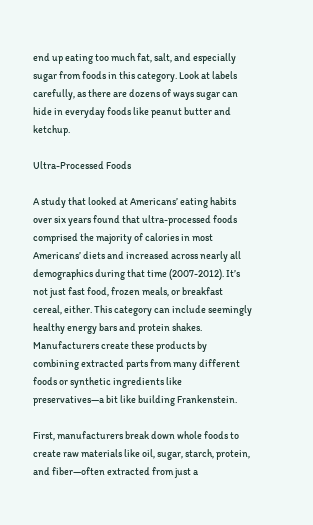end up eating too much fat, salt, and especially sugar from foods in this category. Look at labels carefully, as there are dozens of ways sugar can hide in everyday foods like peanut butter and ketchup.

Ultra-Processed Foods

A study that looked at Americans’ eating habits over six years found that ultra-processed foods comprised the majority of calories in most Americans’ diets and increased across nearly all demographics during that time (2007-2012). It’s not just fast food, frozen meals, or breakfast cereal, either. This category can include seemingly healthy energy bars and protein shakes. Manufacturers create these products by combining extracted parts from many different foods or synthetic ingredients like preservatives—a bit like building Frankenstein.

First, manufacturers break down whole foods to create raw materials like oil, sugar, starch, protein, and fiber—often extracted from just a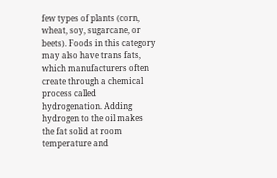few types of plants (corn, wheat, soy, sugarcane, or beets). Foods in this category may also have trans fats, which manufacturers often create through a chemical process called hydrogenation. Adding hydrogen to the oil makes the fat solid at room temperature and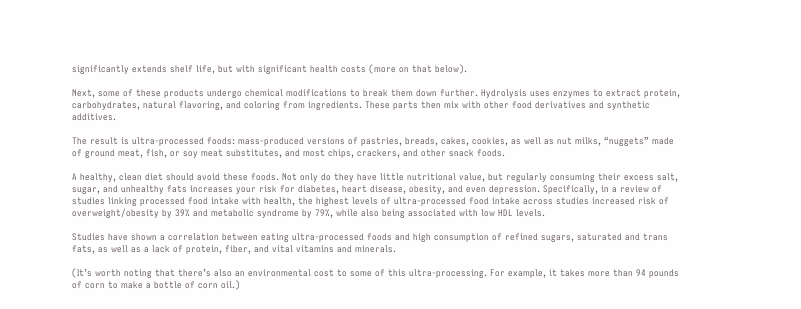significantly extends shelf life, but with significant health costs (more on that below).

Next, some of these products undergo chemical modifications to break them down further. Hydrolysis uses enzymes to extract protein, carbohydrates, natural flavoring, and coloring from ingredients. These parts then mix with other food derivatives and synthetic additives.

The result is ultra-processed foods: mass-produced versions of pastries, breads, cakes, cookies, as well as nut milks, “nuggets” made of ground meat, fish, or soy meat substitutes, and most chips, crackers, and other snack foods.

A healthy, clean diet should avoid these foods. Not only do they have little nutritional value, but regularly consuming their excess salt, sugar, and unhealthy fats increases your risk for diabetes, heart disease, obesity, and even depression. Specifically, in a review of studies linking processed food intake with health, the highest levels of ultra-processed food intake across studies increased risk of overweight/obesity by 39% and metabolic syndrome by 79%, while also being associated with low HDL levels.

Studies have shown a correlation between eating ultra-processed foods and high consumption of refined sugars, saturated and trans fats, as well as a lack of protein, fiber, and vital vitamins and minerals.

(It’s worth noting that there’s also an environmental cost to some of this ultra-processing. For example, it takes more than 94 pounds of corn to make a bottle of corn oil.)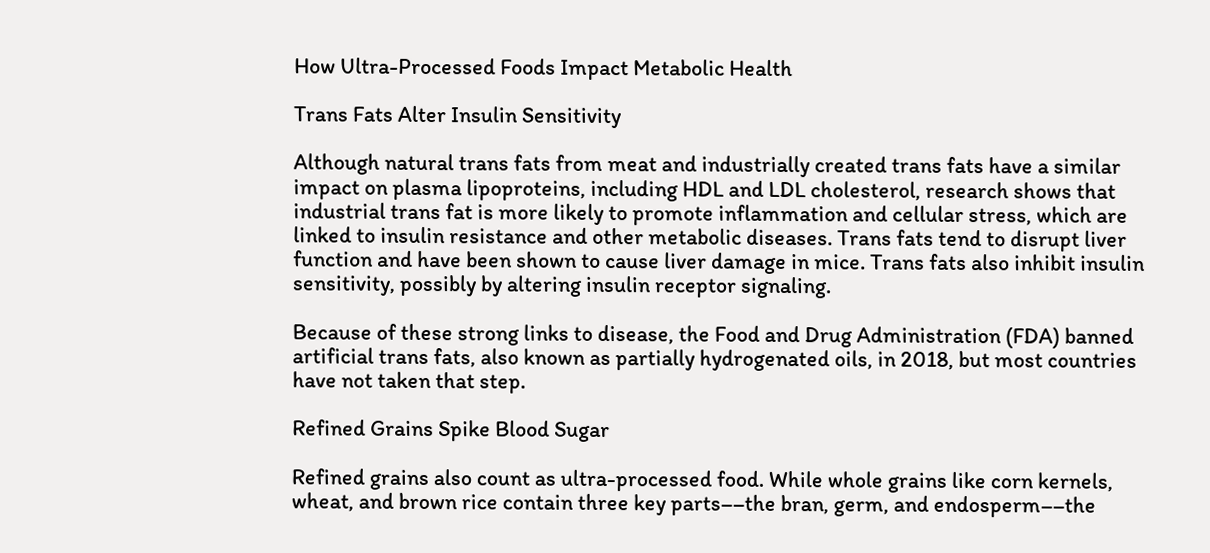How Ultra-Processed Foods Impact Metabolic Health

Trans Fats Alter Insulin Sensitivity

Although natural trans fats from meat and industrially created trans fats have a similar impact on plasma lipoproteins, including HDL and LDL cholesterol, research shows that industrial trans fat is more likely to promote inflammation and cellular stress, which are linked to insulin resistance and other metabolic diseases. Trans fats tend to disrupt liver function and have been shown to cause liver damage in mice. Trans fats also inhibit insulin sensitivity, possibly by altering insulin receptor signaling.

Because of these strong links to disease, the Food and Drug Administration (FDA) banned artificial trans fats, also known as partially hydrogenated oils, in 2018, but most countries have not taken that step.

Refined Grains Spike Blood Sugar

Refined grains also count as ultra-processed food. While whole grains like corn kernels, wheat, and brown rice contain three key parts––the bran, germ, and endosperm––the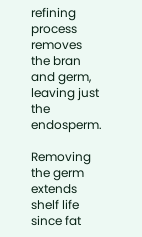refining process removes the bran and germ, leaving just the endosperm.

Removing the germ extends shelf life since fat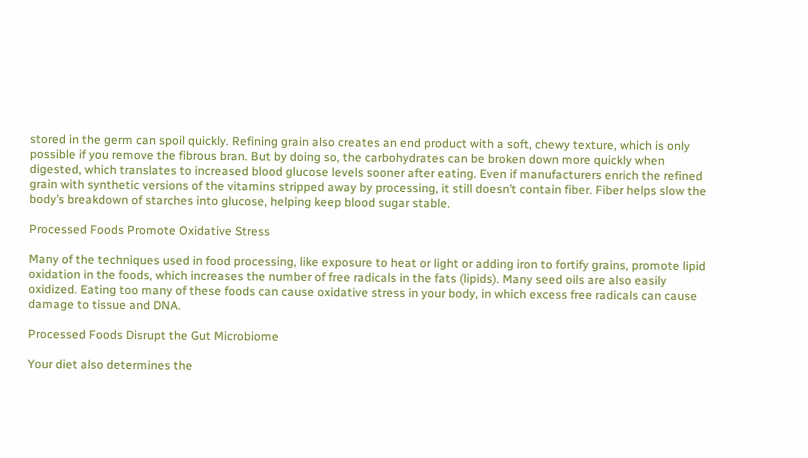stored in the germ can spoil quickly. Refining grain also creates an end product with a soft, chewy texture, which is only possible if you remove the fibrous bran. But by doing so, the carbohydrates can be broken down more quickly when digested, which translates to increased blood glucose levels sooner after eating. Even if manufacturers enrich the refined grain with synthetic versions of the vitamins stripped away by processing, it still doesn’t contain fiber. Fiber helps slow the body’s breakdown of starches into glucose, helping keep blood sugar stable.

Processed Foods Promote Oxidative Stress

Many of the techniques used in food processing, like exposure to heat or light or adding iron to fortify grains, promote lipid oxidation in the foods, which increases the number of free radicals in the fats (lipids). Many seed oils are also easily oxidized. Eating too many of these foods can cause oxidative stress in your body, in which excess free radicals can cause damage to tissue and DNA.

Processed Foods Disrupt the Gut Microbiome

Your diet also determines the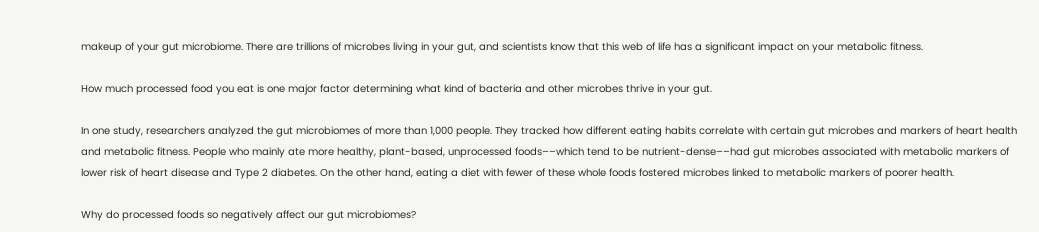makeup of your gut microbiome. There are trillions of microbes living in your gut, and scientists know that this web of life has a significant impact on your metabolic fitness.

How much processed food you eat is one major factor determining what kind of bacteria and other microbes thrive in your gut.

In one study, researchers analyzed the gut microbiomes of more than 1,000 people. They tracked how different eating habits correlate with certain gut microbes and markers of heart health and metabolic fitness. People who mainly ate more healthy, plant-based, unprocessed foods––which tend to be nutrient-dense––had gut microbes associated with metabolic markers of lower risk of heart disease and Type 2 diabetes. On the other hand, eating a diet with fewer of these whole foods fostered microbes linked to metabolic markers of poorer health.

Why do processed foods so negatively affect our gut microbiomes?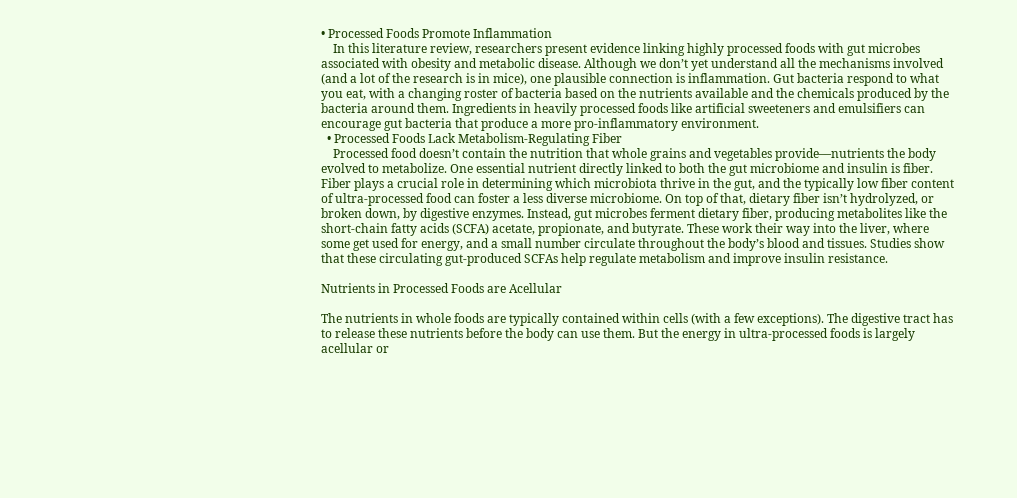• Processed Foods Promote Inflammation
    In this literature review, researchers present evidence linking highly processed foods with gut microbes associated with obesity and metabolic disease. Although we don’t yet understand all the mechanisms involved (and a lot of the research is in mice), one plausible connection is inflammation. Gut bacteria respond to what you eat, with a changing roster of bacteria based on the nutrients available and the chemicals produced by the bacteria around them. Ingredients in heavily processed foods like artificial sweeteners and emulsifiers can encourage gut bacteria that produce a more pro-inflammatory environment.
  • Processed Foods Lack Metabolism-Regulating Fiber
    Processed food doesn’t contain the nutrition that whole grains and vegetables provide––nutrients the body evolved to metabolize. One essential nutrient directly linked to both the gut microbiome and insulin is fiber. Fiber plays a crucial role in determining which microbiota thrive in the gut, and the typically low fiber content of ultra-processed food can foster a less diverse microbiome. On top of that, dietary fiber isn’t hydrolyzed, or broken down, by digestive enzymes. Instead, gut microbes ferment dietary fiber, producing metabolites like the short-chain fatty acids (SCFA) acetate, propionate, and butyrate. These work their way into the liver, where some get used for energy, and a small number circulate throughout the body’s blood and tissues. Studies show that these circulating gut-produced SCFAs help regulate metabolism and improve insulin resistance.

Nutrients in Processed Foods are Acellular

The nutrients in whole foods are typically contained within cells (with a few exceptions). The digestive tract has to release these nutrients before the body can use them. But the energy in ultra-processed foods is largely acellular or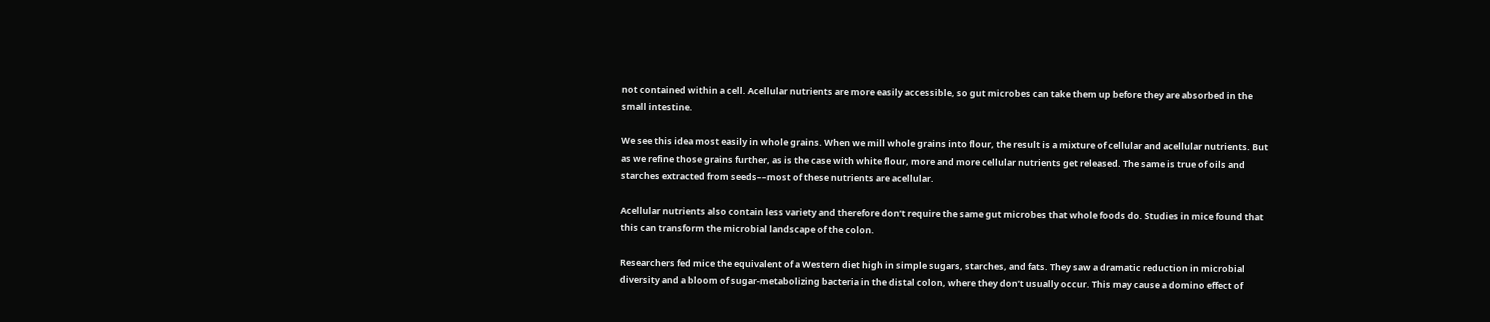not contained within a cell. Acellular nutrients are more easily accessible, so gut microbes can take them up before they are absorbed in the small intestine.

We see this idea most easily in whole grains. When we mill whole grains into flour, the result is a mixture of cellular and acellular nutrients. But as we refine those grains further, as is the case with white flour, more and more cellular nutrients get released. The same is true of oils and starches extracted from seeds––most of these nutrients are acellular.

Acellular nutrients also contain less variety and therefore don’t require the same gut microbes that whole foods do. Studies in mice found that this can transform the microbial landscape of the colon.

Researchers fed mice the equivalent of a Western diet high in simple sugars, starches, and fats. They saw a dramatic reduction in microbial diversity and a bloom of sugar-metabolizing bacteria in the distal colon, where they don’t usually occur. This may cause a domino effect of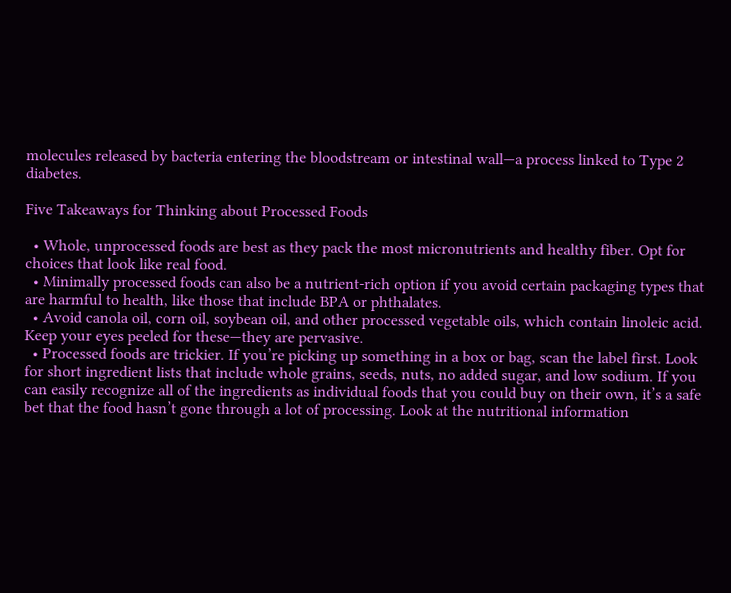molecules released by bacteria entering the bloodstream or intestinal wall—a process linked to Type 2 diabetes.

Five Takeaways for Thinking about Processed Foods

  • Whole, unprocessed foods are best as they pack the most micronutrients and healthy fiber. Opt for choices that look like real food.
  • Minimally processed foods can also be a nutrient-rich option if you avoid certain packaging types that are harmful to health, like those that include BPA or phthalates.
  • Avoid canola oil, corn oil, soybean oil, and other processed vegetable oils, which contain linoleic acid. Keep your eyes peeled for these—they are pervasive.
  • Processed foods are trickier. If you’re picking up something in a box or bag, scan the label first. Look for short ingredient lists that include whole grains, seeds, nuts, no added sugar, and low sodium. If you can easily recognize all of the ingredients as individual foods that you could buy on their own, it’s a safe bet that the food hasn’t gone through a lot of processing. Look at the nutritional information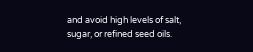and avoid high levels of salt, sugar, or refined seed oils.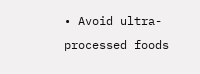• Avoid ultra-processed foods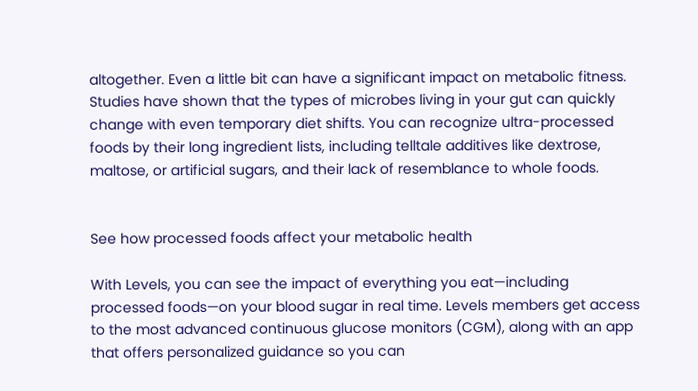altogether. Even a little bit can have a significant impact on metabolic fitness. Studies have shown that the types of microbes living in your gut can quickly change with even temporary diet shifts. You can recognize ultra-processed foods by their long ingredient lists, including telltale additives like dextrose, maltose, or artificial sugars, and their lack of resemblance to whole foods.


See how processed foods affect your metabolic health

With Levels, you can see the impact of everything you eat—including processed foods—on your blood sugar in real time. Levels members get access to the most advanced continuous glucose monitors (CGM), along with an app that offers personalized guidance so you can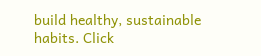build healthy, sustainable habits. Click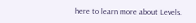here to learn more about Levels.